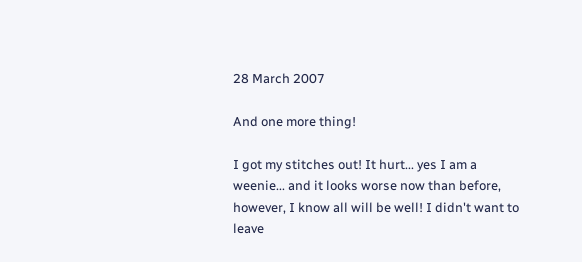28 March 2007

And one more thing!

I got my stitches out! It hurt... yes I am a weenie... and it looks worse now than before, however, I know all will be well! I didn't want to leave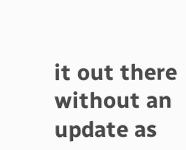it out there without an update as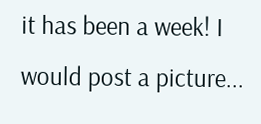it has been a week! I would post a picture...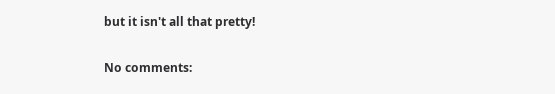but it isn't all that pretty!

No comments: